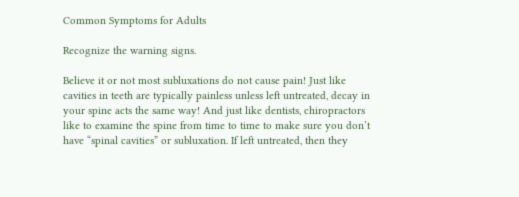Common Symptoms for Adults

Recognize the warning signs.

Believe it or not most subluxations do not cause pain! Just like cavities in teeth are typically painless unless left untreated, decay in your spine acts the same way! And just like dentists, chiropractors like to examine the spine from time to time to make sure you don’t have “spinal cavities” or subluxation. If left untreated, then they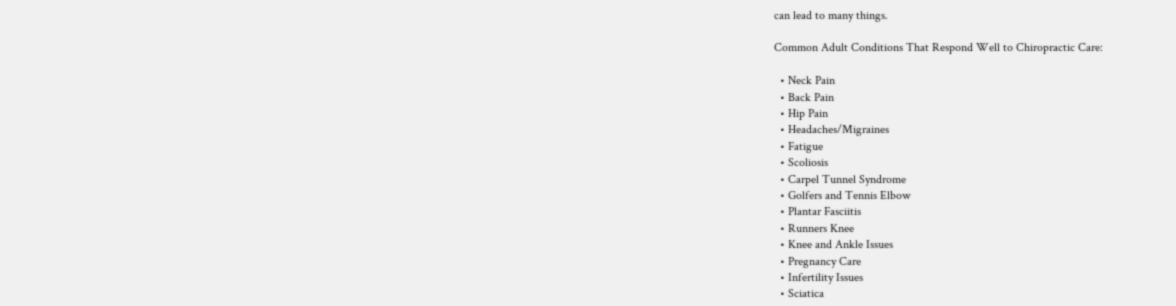can lead to many things.

Common Adult Conditions That Respond Well to Chiropractic Care:

  • Neck Pain
  • Back Pain
  • Hip Pain
  • Headaches/Migraines
  • Fatigue
  • Scoliosis
  • Carpel Tunnel Syndrome
  • Golfers and Tennis Elbow
  • Plantar Fasciitis
  • Runners Knee
  • Knee and Ankle Issues
  • Pregnancy Care
  • Infertility Issues
  • Sciatica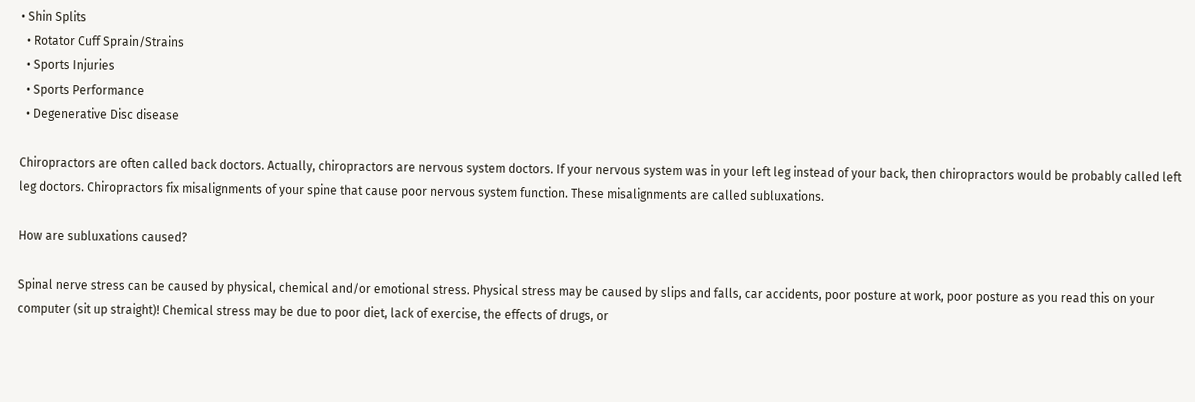• Shin Splits
  • Rotator Cuff Sprain/Strains
  • Sports Injuries
  • Sports Performance
  • Degenerative Disc disease

Chiropractors are often called back doctors. Actually, chiropractors are nervous system doctors. If your nervous system was in your left leg instead of your back, then chiropractors would be probably called left leg doctors. Chiropractors fix misalignments of your spine that cause poor nervous system function. These misalignments are called subluxations.

How are subluxations caused?

Spinal nerve stress can be caused by physical, chemical and/or emotional stress. Physical stress may be caused by slips and falls, car accidents, poor posture at work, poor posture as you read this on your computer (sit up straight)! Chemical stress may be due to poor diet, lack of exercise, the effects of drugs, or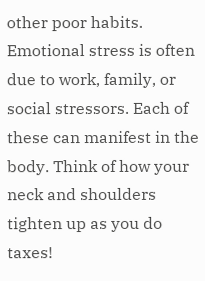other poor habits. Emotional stress is often due to work, family, or social stressors. Each of these can manifest in the body. Think of how your neck and shoulders tighten up as you do taxes!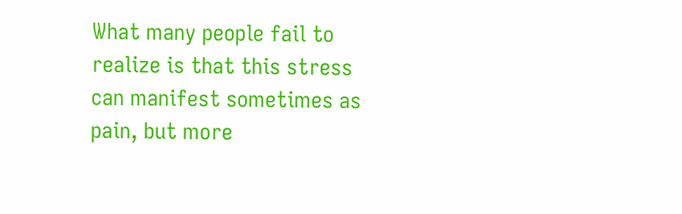What many people fail to realize is that this stress can manifest sometimes as pain, but more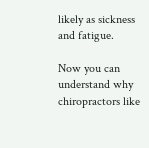likely as sickness and fatigue.

Now you can understand why chiropractors like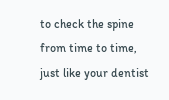to check the spine from time to time, just like your dentist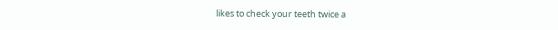likes to check your teeth twice a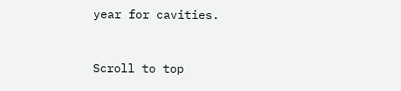year for cavities.


Scroll to top